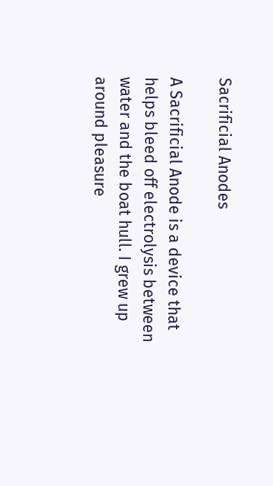Sacrificial Anodes

A Sacrificial Anode is a device that helps bleed off electrolysis between water and the boat hull. I grew up around pleasure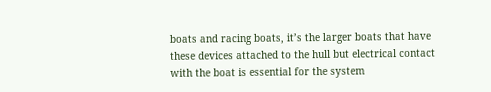boats and racing boats, it’s the larger boats that have these devices attached to the hull but electrical contact with the boat is essential for the system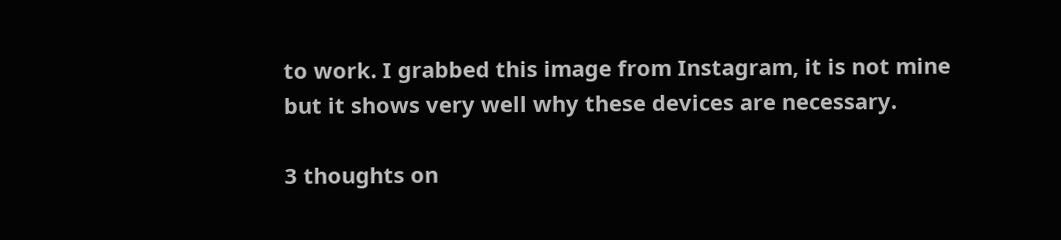to work. I grabbed this image from Instagram, it is not mine but it shows very well why these devices are necessary.

3 thoughts on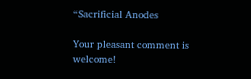“Sacrificial Anodes

Your pleasant comment is welcome!